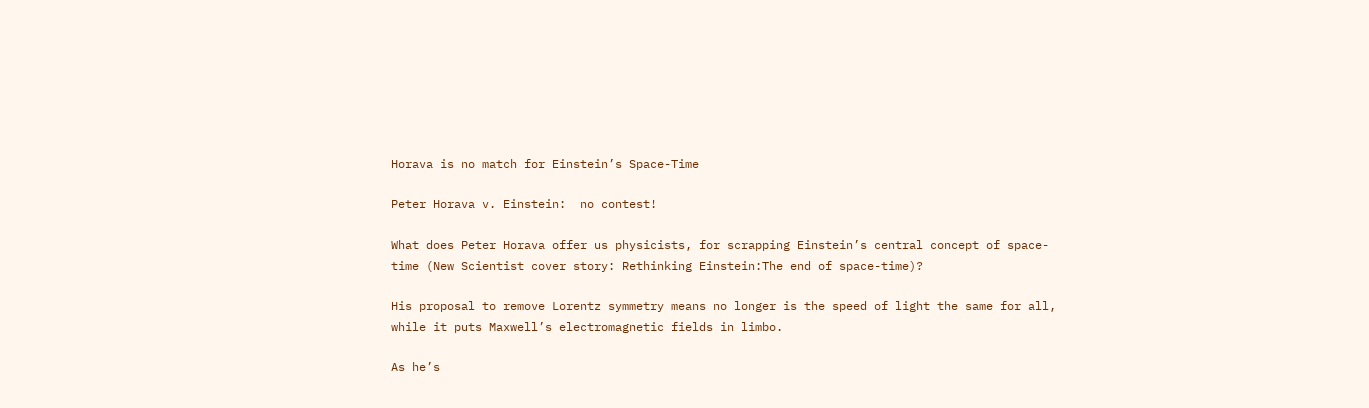Horava is no match for Einstein’s Space-Time

Peter Horava v. Einstein:  no contest!

What does Peter Horava offer us physicists, for scrapping Einstein’s central concept of space-time (New Scientist cover story: Rethinking Einstein:The end of space-time)?

His proposal to remove Lorentz symmetry means no longer is the speed of light the same for all, while it puts Maxwell’s electromagnetic fields in limbo.

As he’s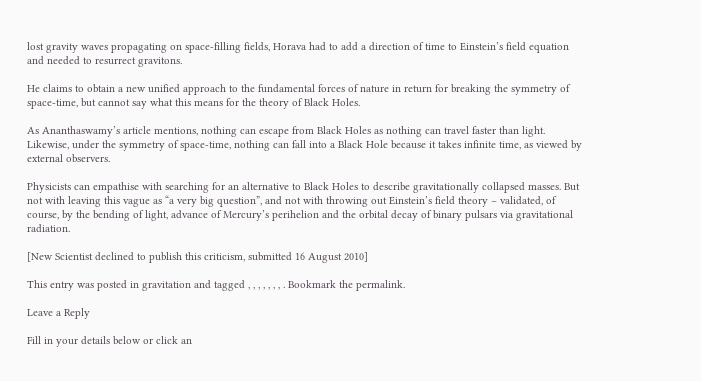lost gravity waves propagating on space-filling fields, Horava had to add a direction of time to Einstein’s field equation and needed to resurrect gravitons.

He claims to obtain a new unified approach to the fundamental forces of nature in return for breaking the symmetry of space-time, but cannot say what this means for the theory of Black Holes.

As Ananthaswamy’s article mentions, nothing can escape from Black Holes as nothing can travel faster than light. Likewise, under the symmetry of space-time, nothing can fall into a Black Hole because it takes infinite time, as viewed by external observers.

Physicists can empathise with searching for an alternative to Black Holes to describe gravitationally collapsed masses. But not with leaving this vague as “a very big question”, and not with throwing out Einstein’s field theory – validated, of course, by the bending of light, advance of Mercury’s perihelion and the orbital decay of binary pulsars via gravitational radiation.

[New Scientist declined to publish this criticism, submitted 16 August 2010]

This entry was posted in gravitation and tagged , , , , , , , . Bookmark the permalink.

Leave a Reply

Fill in your details below or click an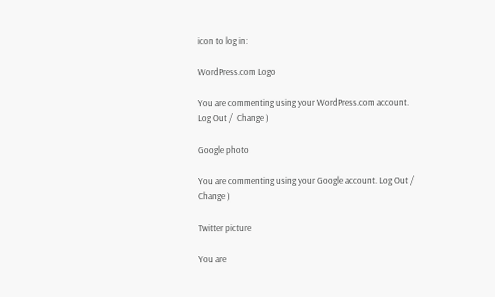icon to log in:

WordPress.com Logo

You are commenting using your WordPress.com account. Log Out /  Change )

Google photo

You are commenting using your Google account. Log Out /  Change )

Twitter picture

You are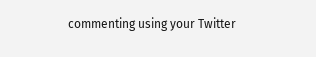commenting using your Twitter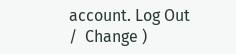account. Log Out /  Change )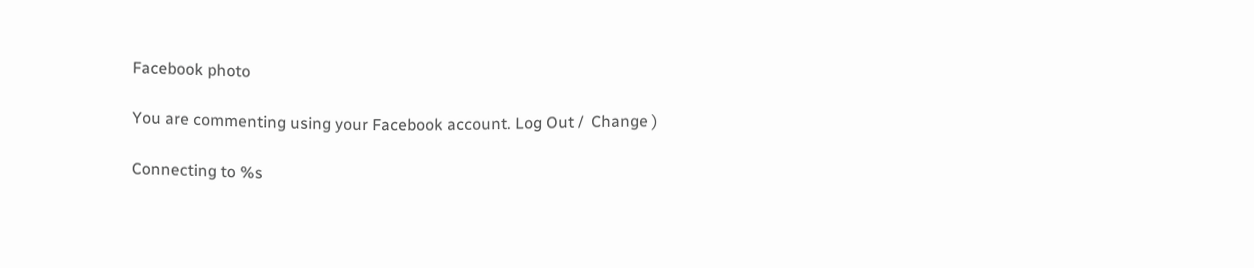Facebook photo

You are commenting using your Facebook account. Log Out /  Change )

Connecting to %s